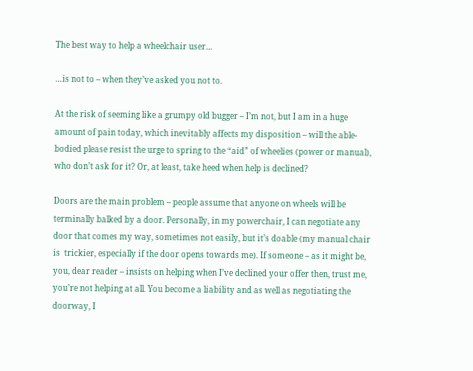The best way to help a wheelchair user…

…is not to – when they’ve asked you not to.

At the risk of seeming like a grumpy old bugger – I’m not, but I am in a huge amount of pain today, which inevitably affects my disposition – will the able-bodied please resist the urge to spring to the “aid” of wheelies (power or manual), who don’t ask for it? Or, at least, take heed when help is declined?

Doors are the main problem – people assume that anyone on wheels will be terminally balked by a door. Personally, in my powerchair, I can negotiate any door that comes my way, sometimes not easily, but it’s doable (my manual chair is  trickier, especially if the door opens towards me). If someone – as it might be, you, dear reader – insists on helping when I’ve declined your offer then, trust me, you’re not helping at all. You become a liability and as well as negotiating the doorway, I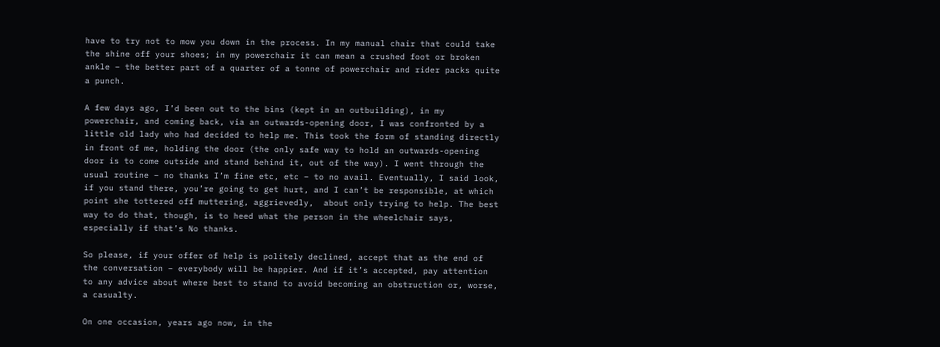have to try not to mow you down in the process. In my manual chair that could take the shine off your shoes; in my powerchair it can mean a crushed foot or broken ankle – the better part of a quarter of a tonne of powerchair and rider packs quite a punch.

A few days ago, I’d been out to the bins (kept in an outbuilding), in my powerchair, and coming back, via an outwards-opening door, I was confronted by a little old lady who had decided to help me. This took the form of standing directly in front of me, holding the door (the only safe way to hold an outwards-opening door is to come outside and stand behind it, out of the way). I went through the usual routine – no thanks I’m fine etc, etc – to no avail. Eventually, I said look, if you stand there, you’re going to get hurt, and I can’t be responsible, at which point she tottered off muttering, aggrievedly,  about only trying to help. The best way to do that, though, is to heed what the person in the wheelchair says, especially if that’s No thanks.

So please, if your offer of help is politely declined, accept that as the end of the conversation – everybody will be happier. And if it’s accepted, pay attention to any advice about where best to stand to avoid becoming an obstruction or, worse, a casualty.

On one occasion, years ago now, in the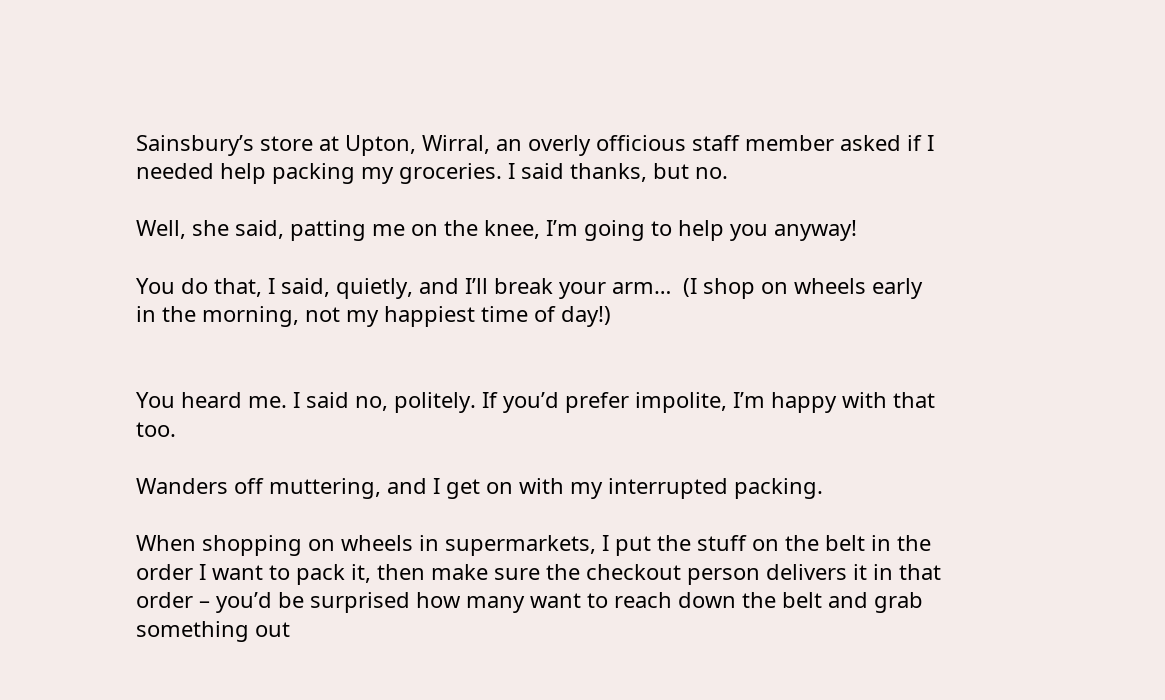Sainsbury’s store at Upton, Wirral, an overly officious staff member asked if I needed help packing my groceries. I said thanks, but no.

Well, she said, patting me on the knee, I’m going to help you anyway!

You do that, I said, quietly, and I’ll break your arm…  (I shop on wheels early in the morning, not my happiest time of day!)


You heard me. I said no, politely. If you’d prefer impolite, I’m happy with that too.

Wanders off muttering, and I get on with my interrupted packing.

When shopping on wheels in supermarkets, I put the stuff on the belt in the order I want to pack it, then make sure the checkout person delivers it in that order – you’d be surprised how many want to reach down the belt and grab something out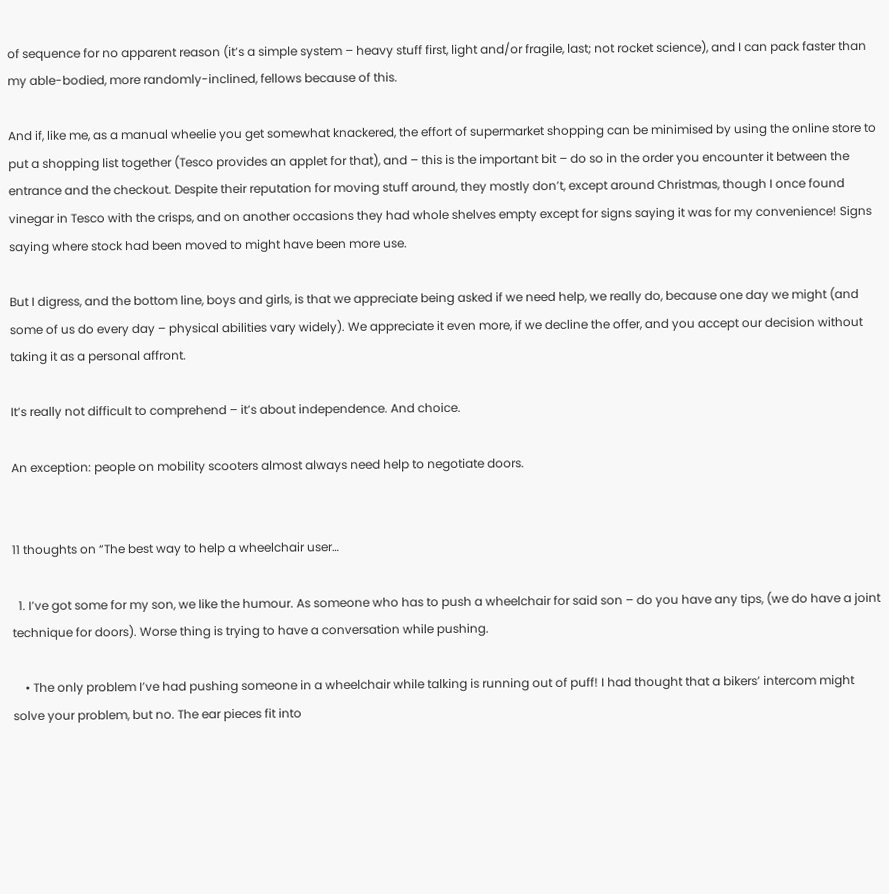of sequence for no apparent reason (it’s a simple system – heavy stuff first, light and/or fragile, last; not rocket science), and I can pack faster than my able-bodied, more randomly-inclined, fellows because of this.

And if, like me, as a manual wheelie you get somewhat knackered, the effort of supermarket shopping can be minimised by using the online store to put a shopping list together (Tesco provides an applet for that), and – this is the important bit – do so in the order you encounter it between the entrance and the checkout. Despite their reputation for moving stuff around, they mostly don’t, except around Christmas, though I once found vinegar in Tesco with the crisps, and on another occasions they had whole shelves empty except for signs saying it was for my convenience! Signs saying where stock had been moved to might have been more use.

But I digress, and the bottom line, boys and girls, is that we appreciate being asked if we need help, we really do, because one day we might (and some of us do every day – physical abilities vary widely). We appreciate it even more, if we decline the offer, and you accept our decision without taking it as a personal affront.

It’s really not difficult to comprehend – it’s about independence. And choice.

An exception: people on mobility scooters almost always need help to negotiate doors.


11 thoughts on “The best way to help a wheelchair user…

  1. I’ve got some for my son, we like the humour. As someone who has to push a wheelchair for said son – do you have any tips, (we do have a joint technique for doors). Worse thing is trying to have a conversation while pushing.

    • The only problem I’ve had pushing someone in a wheelchair while talking is running out of puff! I had thought that a bikers’ intercom might solve your problem, but no. The ear pieces fit into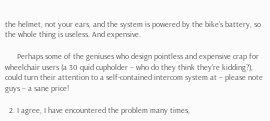the helmet, not your ears, and the system is powered by the bike’s battery, so the whole thing is useless. And expensive.

      Perhaps some of the geniuses who design pointless and expensive crap for wheelchair users (a 30 quid cupholder – who do they think they’re kidding?), could turn their attention to a self-contained intercom system at – please note guys – a sane price!

  2. I agree, I have encountered the problem many times,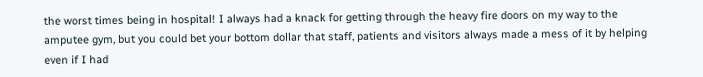the worst times being in hospital! I always had a knack for getting through the heavy fire doors on my way to the amputee gym, but you could bet your bottom dollar that staff, patients and visitors always made a mess of it by helping even if I had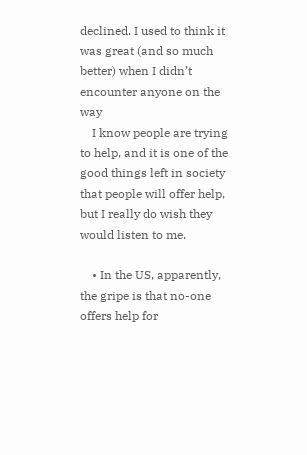declined. I used to think it was great (and so much better) when I didn’t encounter anyone on the way
    I know people are trying to help, and it is one of the good things left in society that people will offer help, but I really do wish they would listen to me.

    • In the US, apparently, the gripe is that no-one offers help for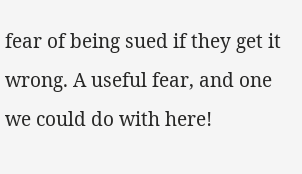fear of being sued if they get it wrong. A useful fear, and one we could do with here!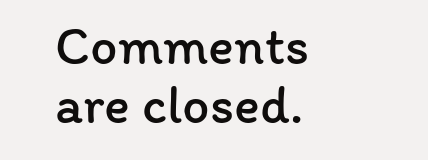Comments are closed.